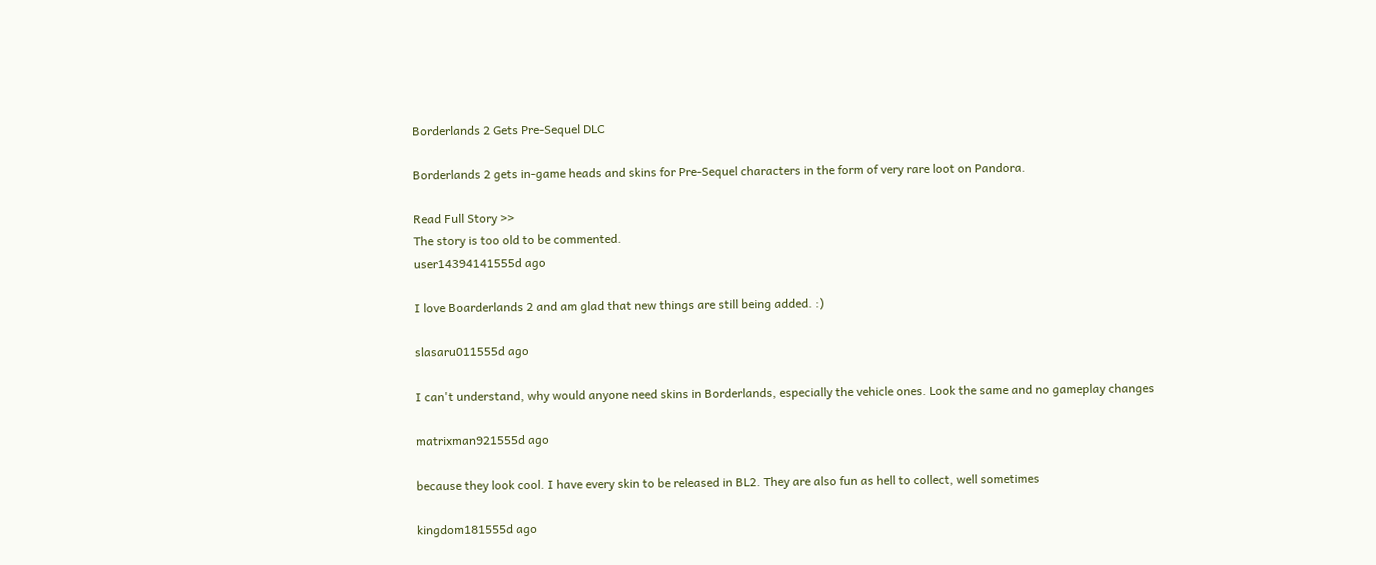Borderlands 2 Gets Pre-Sequel DLC

Borderlands 2 gets in-game heads and skins for Pre-Sequel characters in the form of very rare loot on Pandora.

Read Full Story >>
The story is too old to be commented.
user14394141555d ago

I love Boarderlands 2 and am glad that new things are still being added. :)

slasaru011555d ago

I can't understand, why would anyone need skins in Borderlands, especially the vehicle ones. Look the same and no gameplay changes

matrixman921555d ago

because they look cool. I have every skin to be released in BL2. They are also fun as hell to collect, well sometimes

kingdom181555d ago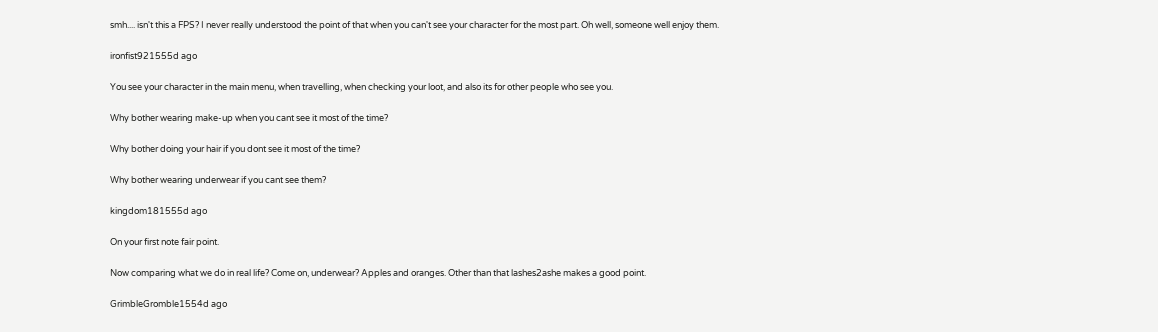smh.... isn't this a FPS? I never really understood the point of that when you can't see your character for the most part. Oh well, someone well enjoy them.

ironfist921555d ago

You see your character in the main menu, when travelling, when checking your loot, and also its for other people who see you.

Why bother wearing make-up when you cant see it most of the time?

Why bother doing your hair if you dont see it most of the time?

Why bother wearing underwear if you cant see them?

kingdom181555d ago

On your first note fair point.

Now comparing what we do in real life? Come on, underwear? Apples and oranges. Other than that lashes2ashe makes a good point.

GrimbleGromble1554d ago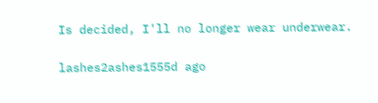Is decided, I'll no longer wear underwear.

lashes2ashes1555d ago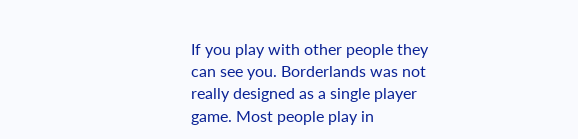If you play with other people they can see you. Borderlands was not really designed as a single player game. Most people play in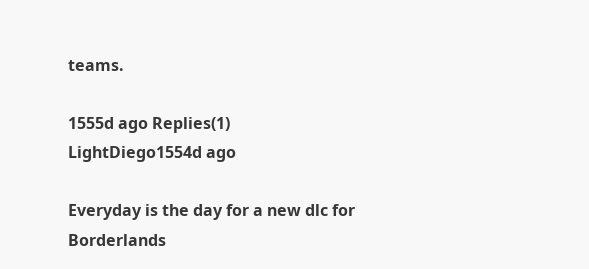teams.

1555d ago Replies(1)
LightDiego1554d ago

Everyday is the day for a new dlc for Borderlands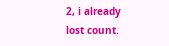2, i already lost count.